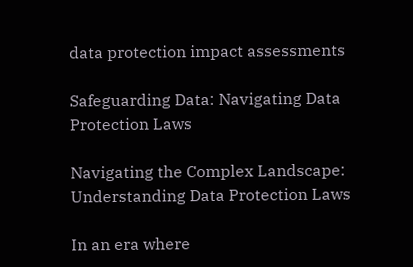data protection impact assessments

Safeguarding Data: Navigating Data Protection Laws

Navigating the Complex Landscape: Understanding Data Protection Laws

In an era where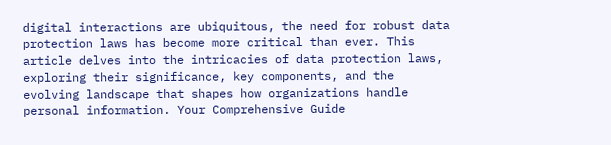digital interactions are ubiquitous, the need for robust data protection laws has become more critical than ever. This article delves into the intricacies of data protection laws, exploring their significance, key components, and the evolving landscape that shapes how organizations handle personal information. Your Comprehensive Guide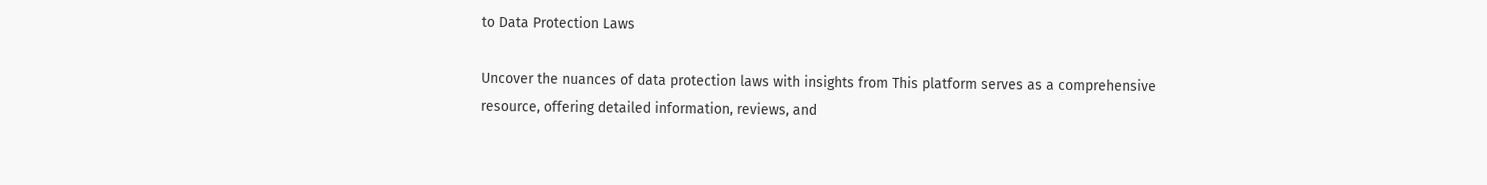to Data Protection Laws

Uncover the nuances of data protection laws with insights from This platform serves as a comprehensive resource, offering detailed information, reviews, and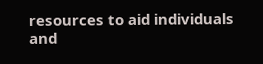resources to aid individuals and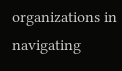organizations in navigating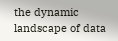the dynamic landscape of data